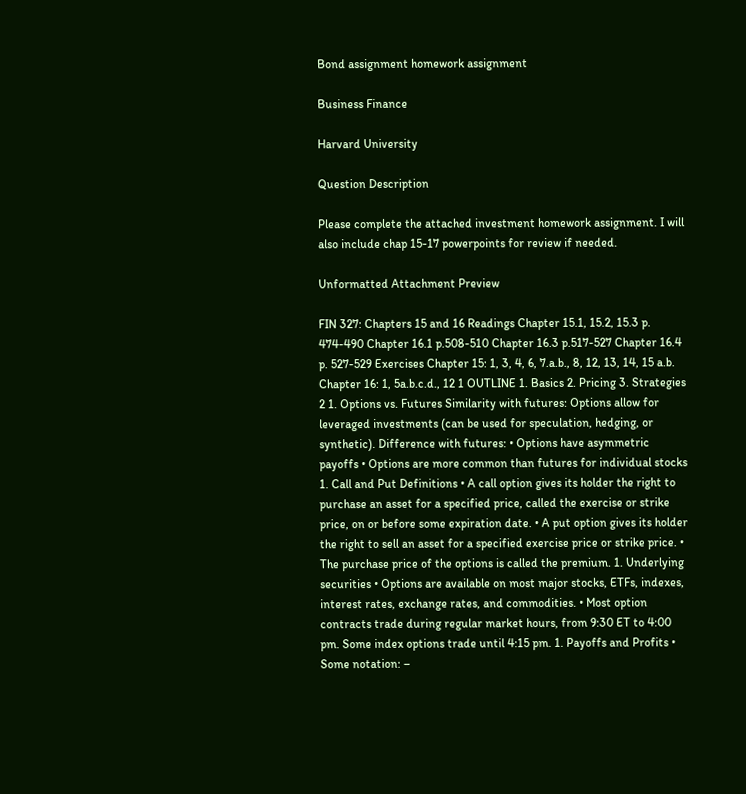Bond assignment homework assignment

Business Finance

Harvard University

Question Description

Please complete the attached investment homework assignment. I will also include chap 15-17 powerpoints for review if needed.

Unformatted Attachment Preview

FIN 327: Chapters 15 and 16 Readings Chapter 15.1, 15.2, 15.3 p. 474-490 Chapter 16.1 p.508-510 Chapter 16.3 p.517-527 Chapter 16.4 p. 527-529 Exercises Chapter 15: 1, 3, 4, 6, 7.a.b., 8, 12, 13, 14, 15 a.b. Chapter 16: 1, 5a.b.c.d., 12 1 OUTLINE 1. Basics 2. Pricing 3. Strategies 2 1. Options vs. Futures Similarity with futures: Options allow for leveraged investments (can be used for speculation, hedging, or synthetic). Difference with futures: • Options have asymmetric payoffs • Options are more common than futures for individual stocks 1. Call and Put Definitions • A call option gives its holder the right to purchase an asset for a specified price, called the exercise or strike price, on or before some expiration date. • A put option gives its holder the right to sell an asset for a specified exercise price or strike price. • The purchase price of the options is called the premium. 1. Underlying securities • Options are available on most major stocks, ETFs, indexes, interest rates, exchange rates, and commodities. • Most option contracts trade during regular market hours, from 9:30 ET to 4:00 pm. Some index options trade until 4:15 pm. 1. Payoffs and Profits • Some notation: –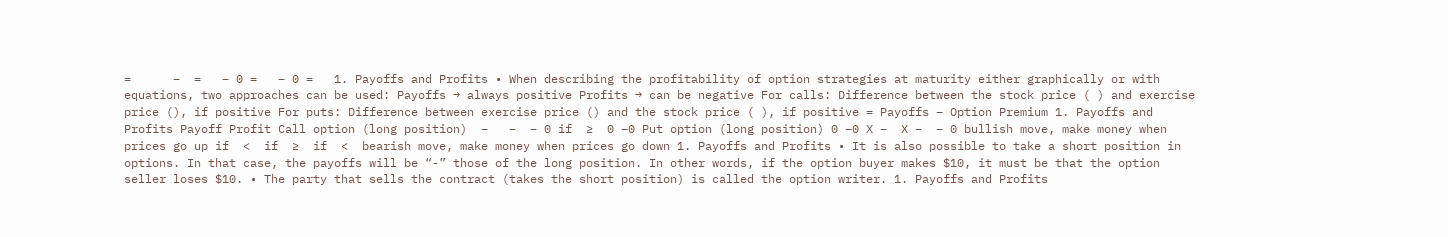=      –  =   – 0 =   – 0 =   1. Payoffs and Profits • When describing the profitability of option strategies at maturity either graphically or with equations, two approaches can be used: Payoffs → always positive Profits → can be negative For calls: Difference between the stock price ( ) and exercise price (), if positive For puts: Difference between exercise price () and the stock price ( ), if positive = Payoffs – Option Premium 1. Payoffs and Profits Payoff Profit Call option (long position)  −   −  − 0 if  ≥  0 −0 Put option (long position) 0 −0 X −  X −  − 0 bullish move, make money when prices go up if  <  if  ≥  if  <  bearish move, make money when prices go down 1. Payoffs and Profits • It is also possible to take a short position in options. In that case, the payoffs will be “-” those of the long position. In other words, if the option buyer makes $10, it must be that the option seller loses $10. • The party that sells the contract (takes the short position) is called the option writer. 1. Payoffs and Profits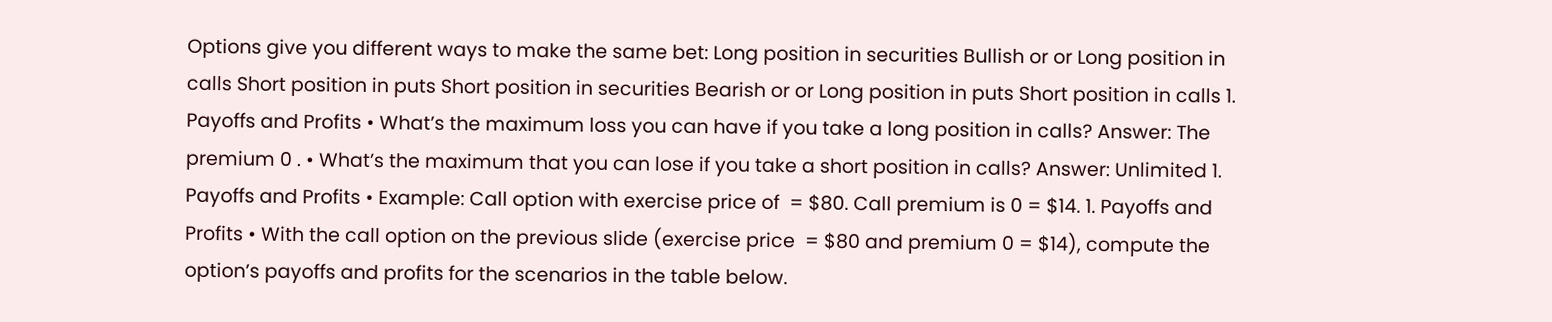Options give you different ways to make the same bet: Long position in securities Bullish or or Long position in calls Short position in puts Short position in securities Bearish or or Long position in puts Short position in calls 1. Payoffs and Profits • What’s the maximum loss you can have if you take a long position in calls? Answer: The premium 0 . • What’s the maximum that you can lose if you take a short position in calls? Answer: Unlimited 1. Payoffs and Profits • Example: Call option with exercise price of  = $80. Call premium is 0 = $14. 1. Payoffs and Profits • With the call option on the previous slide (exercise price  = $80 and premium 0 = $14), compute the option’s payoffs and profits for the scenarios in the table below.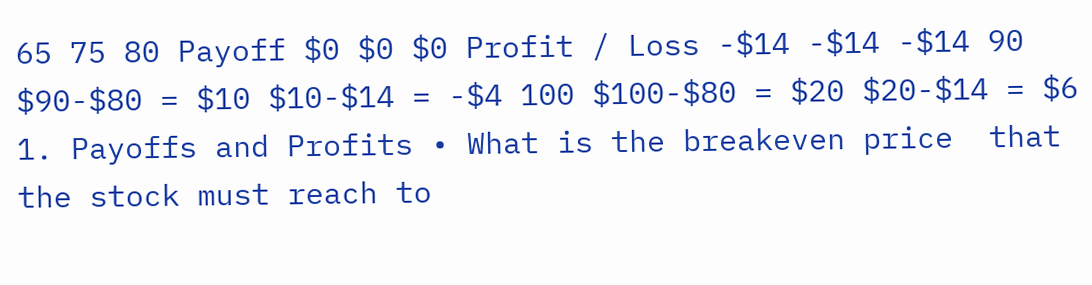65 75 80 Payoff $0 $0 $0 Profit / Loss -$14 -$14 -$14 90 $90-$80 = $10 $10-$14 = -$4 100 $100-$80 = $20 $20-$14 = $6 1. Payoffs and Profits • What is the breakeven price  that the stock must reach to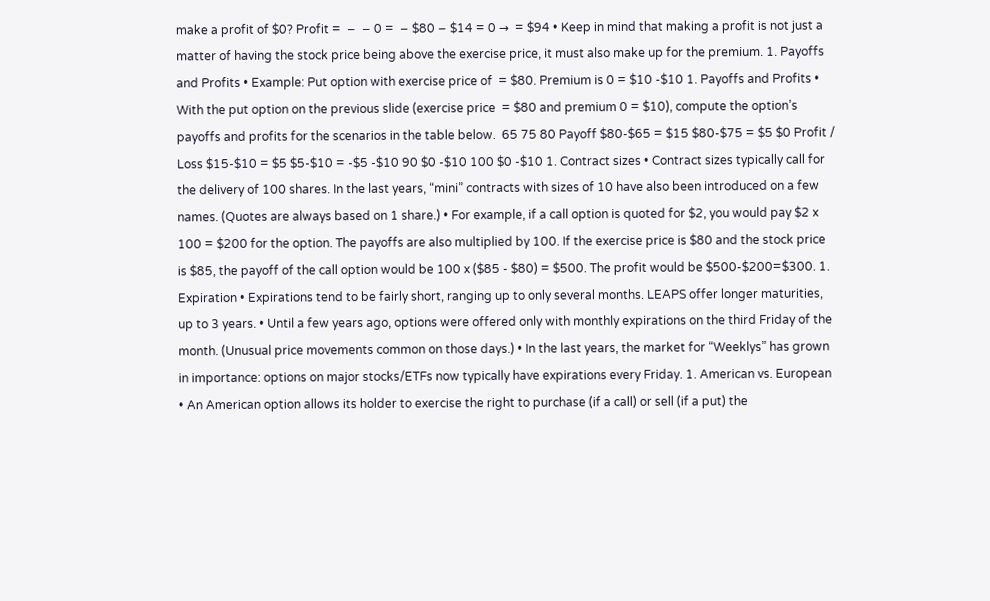make a profit of $0? Profit =  −  − 0 =  − $80 − $14 = 0 →  = $94 • Keep in mind that making a profit is not just a matter of having the stock price being above the exercise price, it must also make up for the premium. 1. Payoffs and Profits • Example: Put option with exercise price of  = $80. Premium is 0 = $10 -$10 1. Payoffs and Profits • With the put option on the previous slide (exercise price  = $80 and premium 0 = $10), compute the option’s payoffs and profits for the scenarios in the table below.  65 75 80 Payoff $80-$65 = $15 $80-$75 = $5 $0 Profit / Loss $15-$10 = $5 $5-$10 = -$5 -$10 90 $0 -$10 100 $0 -$10 1. Contract sizes • Contract sizes typically call for the delivery of 100 shares. In the last years, “mini” contracts with sizes of 10 have also been introduced on a few names. (Quotes are always based on 1 share.) • For example, if a call option is quoted for $2, you would pay $2 x 100 = $200 for the option. The payoffs are also multiplied by 100. If the exercise price is $80 and the stock price is $85, the payoff of the call option would be 100 x ($85 - $80) = $500. The profit would be $500-$200=$300. 1. Expiration • Expirations tend to be fairly short, ranging up to only several months. LEAPS offer longer maturities, up to 3 years. • Until a few years ago, options were offered only with monthly expirations on the third Friday of the month. (Unusual price movements common on those days.) • In the last years, the market for “Weeklys” has grown in importance: options on major stocks/ETFs now typically have expirations every Friday. 1. American vs. European • An American option allows its holder to exercise the right to purchase (if a call) or sell (if a put) the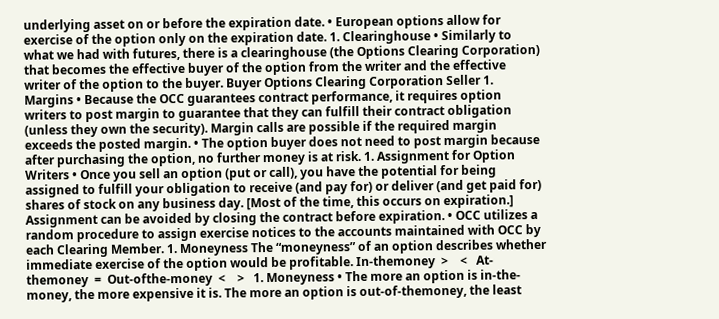underlying asset on or before the expiration date. • European options allow for exercise of the option only on the expiration date. 1. Clearinghouse • Similarly to what we had with futures, there is a clearinghouse (the Options Clearing Corporation) that becomes the effective buyer of the option from the writer and the effective writer of the option to the buyer. Buyer Options Clearing Corporation Seller 1. Margins • Because the OCC guarantees contract performance, it requires option writers to post margin to guarantee that they can fulfill their contract obligation (unless they own the security). Margin calls are possible if the required margin exceeds the posted margin. • The option buyer does not need to post margin because after purchasing the option, no further money is at risk. 1. Assignment for Option Writers • Once you sell an option (put or call), you have the potential for being assigned to fulfill your obligation to receive (and pay for) or deliver (and get paid for) shares of stock on any business day. [Most of the time, this occurs on expiration.] Assignment can be avoided by closing the contract before expiration. • OCC utilizes a random procedure to assign exercise notices to the accounts maintained with OCC by each Clearing Member. 1. Moneyness The “moneyness” of an option describes whether immediate exercise of the option would be profitable. In-themoney  >    <   At-themoney  =  Out-ofthe-money  <    >   1. Moneyness • The more an option is in-the-money, the more expensive it is. The more an option is out-of-themoney, the least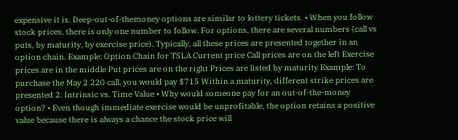expensive it is. Deep-out-of-themoney options are similar to lottery tickets. • When you follow stock prices, there is only one number to follow. For options, there are several numbers (call vs puts, by maturity, by exercise price). Typically, all these prices are presented together in an option chain. Example: Option Chain for TSLA Current price Call prices are on the left Exercise prices are in the middle Put prices are on the right Prices are listed by maturity Example: To purchase the May 2 220 call, you would pay $715 Within a maturity, different strike prices are presented 2. Intrinsic vs. Time Value • Why would someone pay for an out-of-the-money option? • Even though immediate exercise would be unprofitable, the option retains a positive value because there is always a chance the stock price will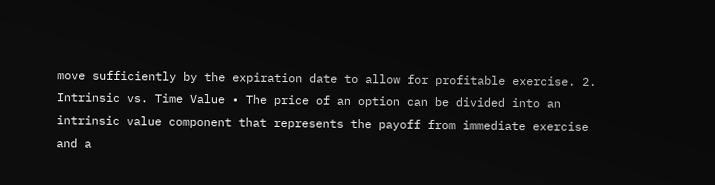move sufficiently by the expiration date to allow for profitable exercise. 2. Intrinsic vs. Time Value • The price of an option can be divided into an intrinsic value component that represents the payoff from immediate exercise and a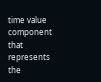time value component that represents the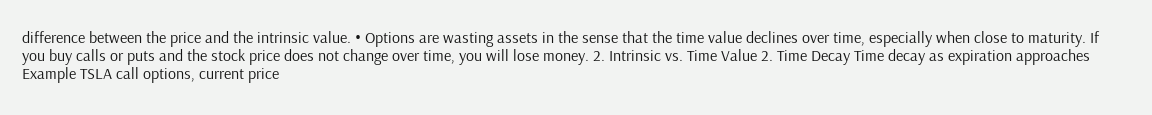difference between the price and the intrinsic value. • Options are wasting assets in the sense that the time value declines over time, especially when close to maturity. If you buy calls or puts and the stock price does not change over time, you will lose money. 2. Intrinsic vs. Time Value 2. Time Decay Time decay as expiration approaches Example TSLA call options, current price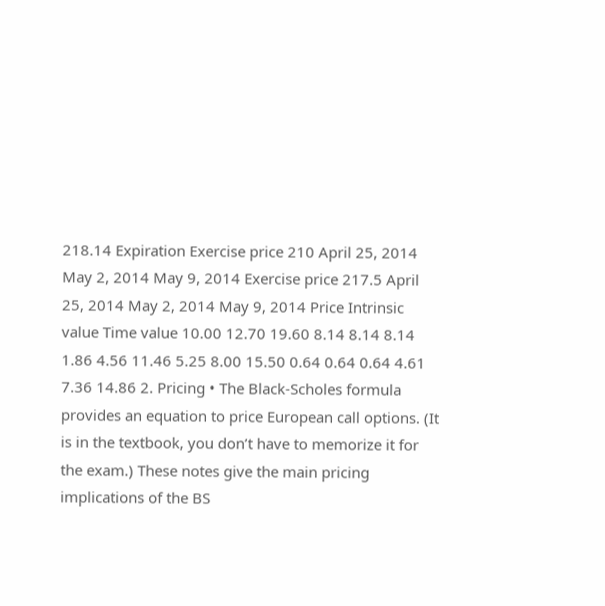218.14 Expiration Exercise price 210 April 25, 2014 May 2, 2014 May 9, 2014 Exercise price 217.5 April 25, 2014 May 2, 2014 May 9, 2014 Price Intrinsic value Time value 10.00 12.70 19.60 8.14 8.14 8.14 1.86 4.56 11.46 5.25 8.00 15.50 0.64 0.64 0.64 4.61 7.36 14.86 2. Pricing • The Black-Scholes formula provides an equation to price European call options. (It is in the textbook, you don’t have to memorize it for the exam.) These notes give the main pricing implications of the BS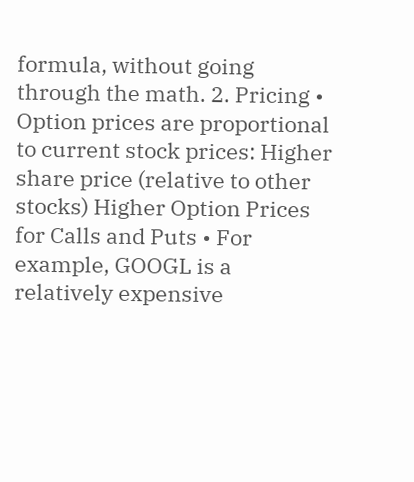formula, without going through the math. 2. Pricing • Option prices are proportional to current stock prices: Higher share price (relative to other stocks) Higher Option Prices for Calls and Puts • For example, GOOGL is a relatively expensive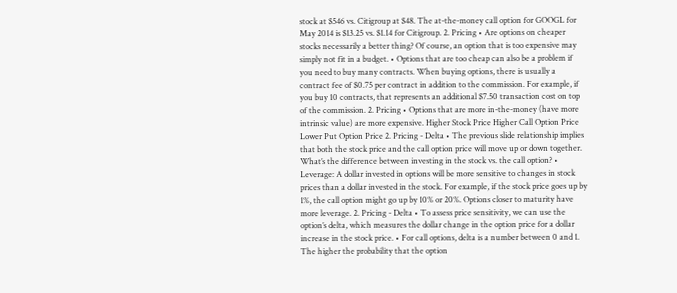stock at $546 vs. Citigroup at $48. The at-the-money call option for GOOGL for May 2014 is $13.25 vs. $1.14 for Citigroup. 2. Pricing • Are options on cheaper stocks necessarily a better thing? Of course, an option that is too expensive may simply not fit in a budget. • Options that are too cheap can also be a problem if you need to buy many contracts. When buying options, there is usually a contract fee of $0.75 per contract in addition to the commission. For example, if you buy 10 contracts, that represents an additional $7.50 transaction cost on top of the commission. 2. Pricing • Options that are more in-the-money (have more intrinsic value) are more expensive. Higher Stock Price Higher Call Option Price Lower Put Option Price 2. Pricing - Delta • The previous slide relationship implies that both the stock price and the call option price will move up or down together. What’s the difference between investing in the stock vs. the call option? • Leverage: A dollar invested in options will be more sensitive to changes in stock prices than a dollar invested in the stock. For example, if the stock price goes up by 1%, the call option might go up by 10% or 20%. Options closer to maturity have more leverage. 2. Pricing - Delta • To assess price sensitivity, we can use the option’s delta, which measures the dollar change in the option price for a dollar increase in the stock price. • For call options, delta is a number between 0 and 1. The higher the probability that the option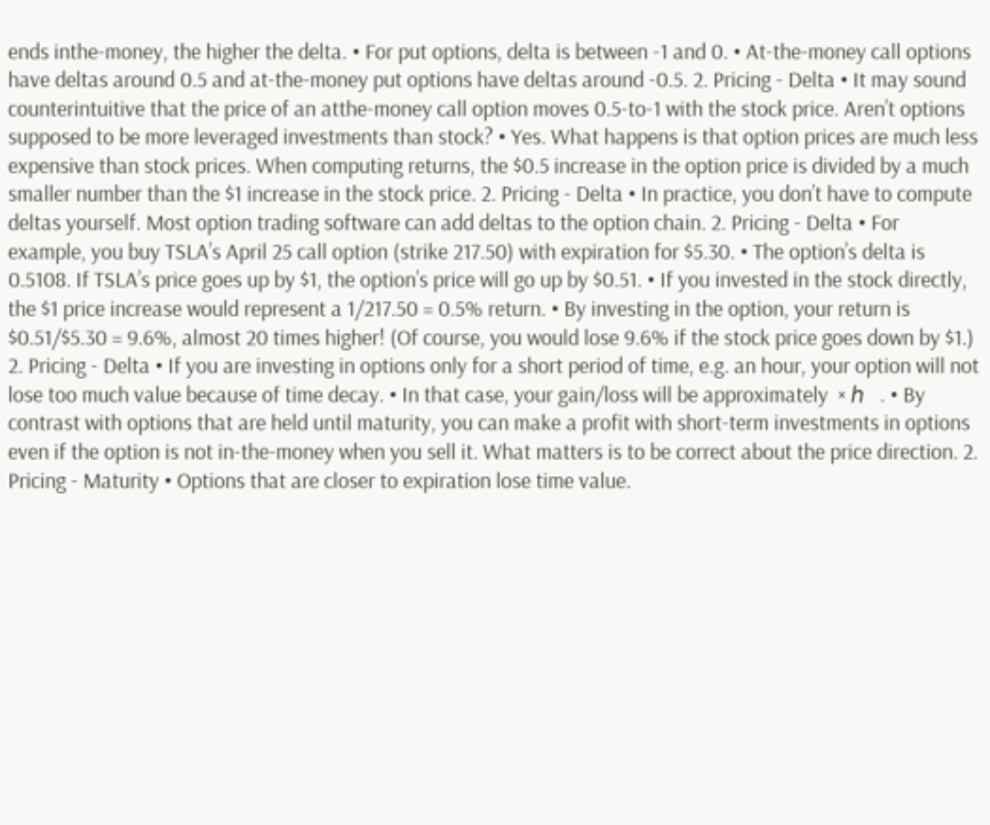ends inthe-money, the higher the delta. • For put options, delta is between -1 and 0. • At-the-money call options have deltas around 0.5 and at-the-money put options have deltas around -0.5. 2. Pricing - Delta • It may sound counterintuitive that the price of an atthe-money call option moves 0.5-to-1 with the stock price. Aren’t options supposed to be more leveraged investments than stock? • Yes. What happens is that option prices are much less expensive than stock prices. When computing returns, the $0.5 increase in the option price is divided by a much smaller number than the $1 increase in the stock price. 2. Pricing - Delta • In practice, you don’t have to compute deltas yourself. Most option trading software can add deltas to the option chain. 2. Pricing - Delta • For example, you buy TSLA’s April 25 call option (strike 217.50) with expiration for $5.30. • The option’s delta is 0.5108. If TSLA’s price goes up by $1, the option’s price will go up by $0.51. • If you invested in the stock directly, the $1 price increase would represent a 1/217.50 = 0.5% return. • By investing in the option, your return is $0.51/$5.30 = 9.6%, almost 20 times higher! (Of course, you would lose 9.6% if the stock price goes down by $1.) 2. Pricing - Delta • If you are investing in options only for a short period of time, e.g. an hour, your option will not lose too much value because of time decay. • In that case, your gain/loss will be approximately  × ℎ   . • By contrast with options that are held until maturity, you can make a profit with short-term investments in options even if the option is not in-the-money when you sell it. What matters is to be correct about the price direction. 2. Pricing - Maturity • Options that are closer to expiration lose time value.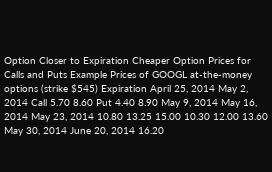Option Closer to Expiration Cheaper Option Prices for Calls and Puts Example Prices of GOOGL at-the-money options (strike $545) Expiration April 25, 2014 May 2, 2014 Call 5.70 8.60 Put 4.40 8.90 May 9, 2014 May 16, 2014 May 23, 2014 10.80 13.25 15.00 10.30 12.00 13.60 May 30, 2014 June 20, 2014 16.20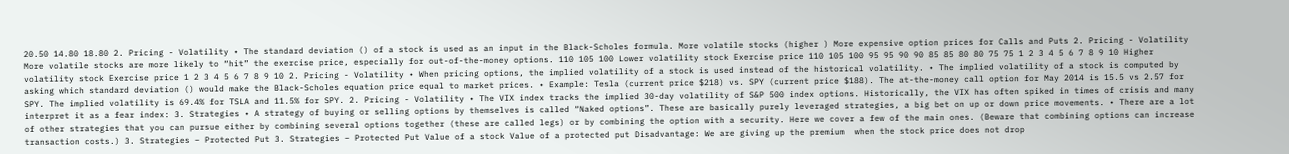20.50 14.80 18.80 2. Pricing - Volatility • The standard deviation () of a stock is used as an input in the Black-Scholes formula. More volatile stocks (higher ) More expensive option prices for Calls and Puts 2. Pricing - Volatility More volatile stocks are more likely to “hit” the exercise price, especially for out-of-the-money options. 110 105 100 Lower volatility stock Exercise price 110 105 100 95 95 90 90 85 85 80 80 75 75 1 2 3 4 5 6 7 8 9 10 Higher volatility stock Exercise price 1 2 3 4 5 6 7 8 9 10 2. Pricing - Volatility • When pricing options, the implied volatility of a stock is used instead of the historical volatility. • The implied volatility of a stock is computed by asking which standard deviation () would make the Black-Scholes equation price equal to market prices. • Example: Tesla (current price $218) vs. SPY (current price $188). The at-the-money call option for May 2014 is 15.5 vs 2.57 for SPY. The implied volatility is 69.4% for TSLA and 11.5% for SPY. 2. Pricing - Volatility • The VIX index tracks the implied 30-day volatility of S&P 500 index options. Historically, the VIX has often spiked in times of crisis and many interpret it as a fear index: 3. Strategies • A strategy of buying or selling options by themselves is called “Naked options”. These are basically purely leveraged strategies, a big bet on up or down price movements. • There are a lot of other strategies that you can pursue either by combining several options together (these are called legs) or by combining the option with a security. Here we cover a few of the main ones. (Beware that combining options can increase transaction costs.) 3. Strategies – Protected Put 3. Strategies – Protected Put Value of a stock Value of a protected put Disadvantage: We are giving up the premium  when the stock price does not drop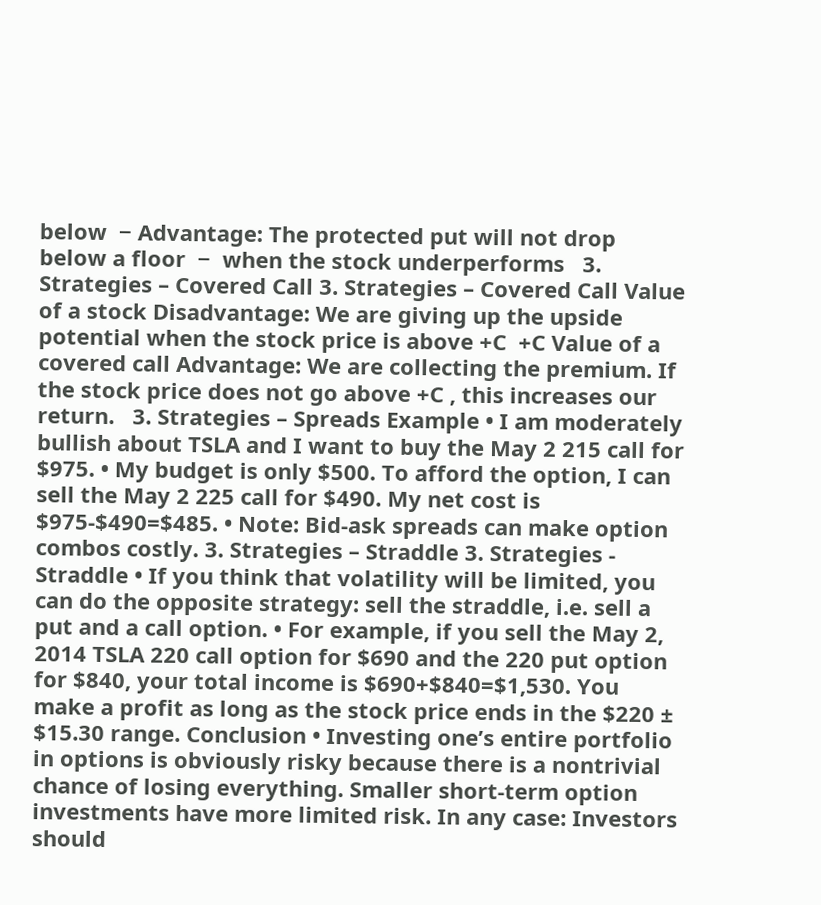below  − Advantage: The protected put will not drop below a floor  −  when the stock underperforms   3. Strategies – Covered Call 3. Strategies – Covered Call Value of a stock Disadvantage: We are giving up the upside potential when the stock price is above +C  +C Value of a covered call Advantage: We are collecting the premium. If the stock price does not go above +C , this increases our return.   3. Strategies – Spreads Example • I am moderately bullish about TSLA and I want to buy the May 2 215 call for $975. • My budget is only $500. To afford the option, I can sell the May 2 225 call for $490. My net cost is $975-$490=$485. • Note: Bid-ask spreads can make option combos costly. 3. Strategies – Straddle 3. Strategies - Straddle • If you think that volatility will be limited, you can do the opposite strategy: sell the straddle, i.e. sell a put and a call option. • For example, if you sell the May 2, 2014 TSLA 220 call option for $690 and the 220 put option for $840, your total income is $690+$840=$1,530. You make a profit as long as the stock price ends in the $220 ± $15.30 range. Conclusion • Investing one’s entire portfolio in options is obviously risky because there is a nontrivial chance of losing everything. Smaller short-term option investments have more limited risk. In any case: Investors should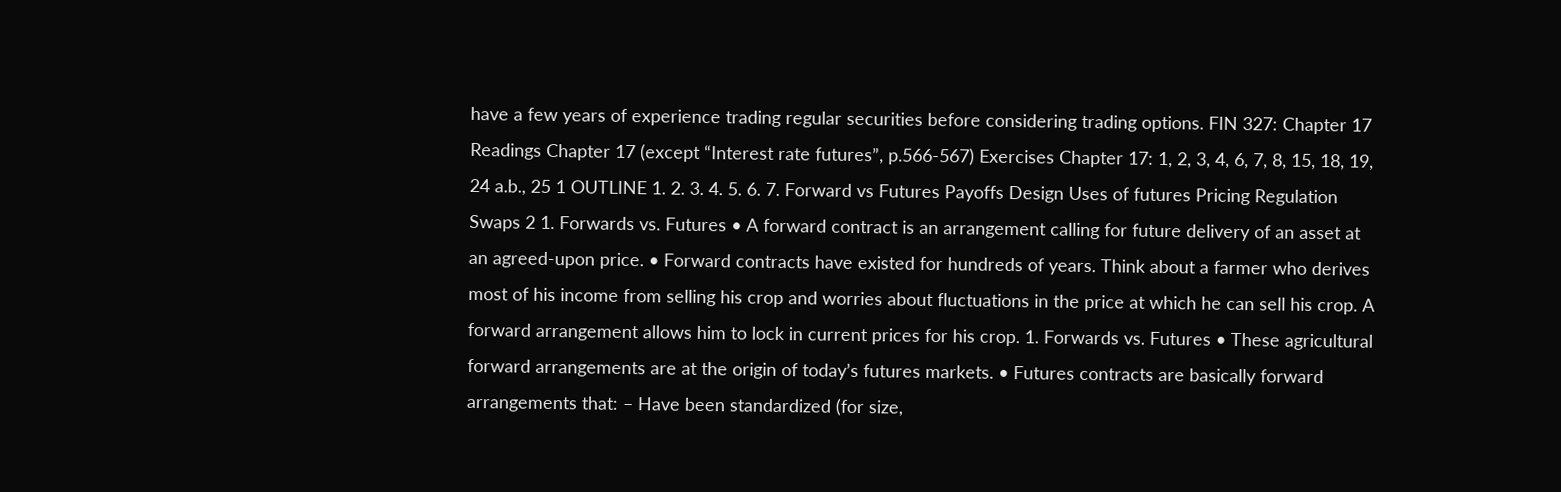have a few years of experience trading regular securities before considering trading options. FIN 327: Chapter 17 Readings Chapter 17 (except “Interest rate futures”, p.566-567) Exercises Chapter 17: 1, 2, 3, 4, 6, 7, 8, 15, 18, 19, 24 a.b., 25 1 OUTLINE 1. 2. 3. 4. 5. 6. 7. Forward vs Futures Payoffs Design Uses of futures Pricing Regulation Swaps 2 1. Forwards vs. Futures • A forward contract is an arrangement calling for future delivery of an asset at an agreed-upon price. • Forward contracts have existed for hundreds of years. Think about a farmer who derives most of his income from selling his crop and worries about fluctuations in the price at which he can sell his crop. A forward arrangement allows him to lock in current prices for his crop. 1. Forwards vs. Futures • These agricultural forward arrangements are at the origin of today’s futures markets. • Futures contracts are basically forward arrangements that: – Have been standardized (for size,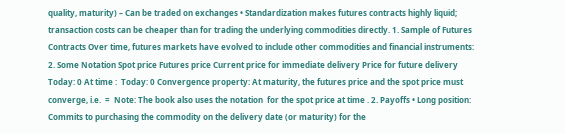quality, maturity) – Can be traded on exchanges • Standardization makes futures contracts highly liquid; transaction costs can be cheaper than for trading the underlying commodities directly. 1. Sample of Futures Contracts Over time, futures markets have evolved to include other commodities and financial instruments: 2. Some Notation Spot price Futures price Current price for immediate delivery Price for future delivery Today: 0 At time :  Today: 0 Convergence property: At maturity, the futures price and the spot price must converge, i.e.  =  Note: The book also uses the notation  for the spot price at time . 2. Payoffs • Long position: Commits to purchasing the commodity on the delivery date (or maturity) for the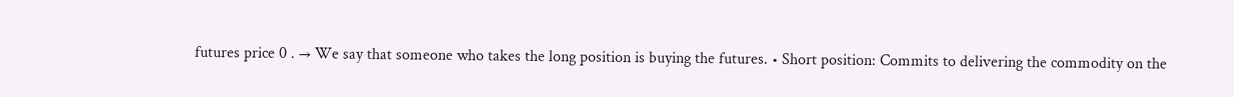futures price 0 . → We say that someone who takes the long position is buying the futures. • Short position: Commits to delivering the commodity on the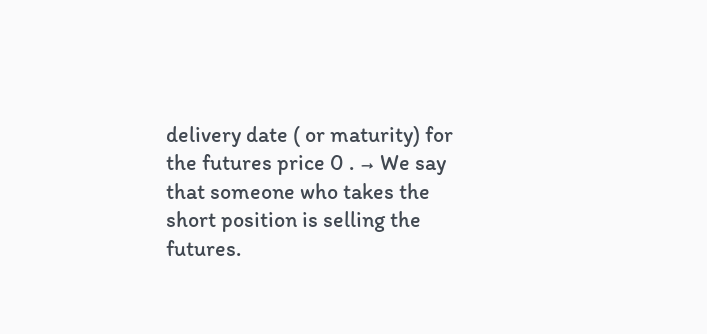delivery date ( or maturity) for the futures price 0 . → We say that someone who takes the short position is selling the futures.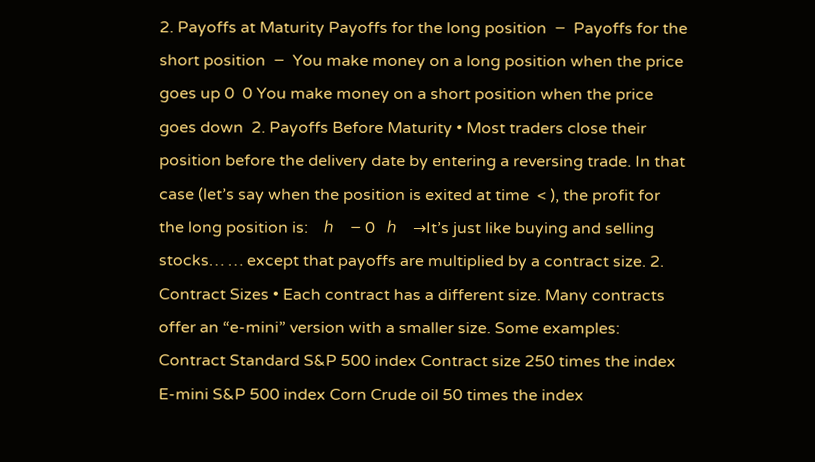2. Payoffs at Maturity Payoffs for the long position  −  Payoffs for the short position  −  You make money on a long position when the price goes up 0  0 You make money on a short position when the price goes down  2. Payoffs Before Maturity • Most traders close their position before the delivery date by entering a reversing trade. In that case (let’s say when the position is exited at time  < ), the profit for the long position is:    ℎ    − 0   ℎ    →It’s just like buying and selling stocks… … except that payoffs are multiplied by a contract size. 2. Contract Sizes • Each contract has a different size. Many contracts offer an “e-mini” version with a smaller size. Some examples: Contract Standard S&P 500 index Contract size 250 times the index E-mini S&P 500 index Corn Crude oil 50 times the index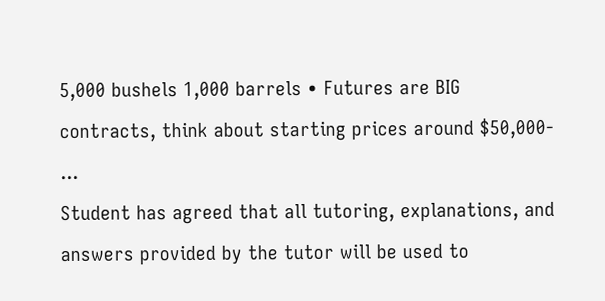5,000 bushels 1,000 barrels • Futures are BIG contracts, think about starting prices around $50,000- ...
Student has agreed that all tutoring, explanations, and answers provided by the tutor will be used to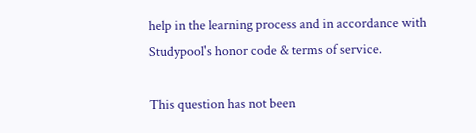help in the learning process and in accordance with Studypool's honor code & terms of service.

This question has not been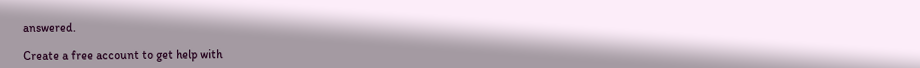answered.

Create a free account to get help with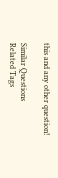this and any other question!

Similar Questions
Related Tags